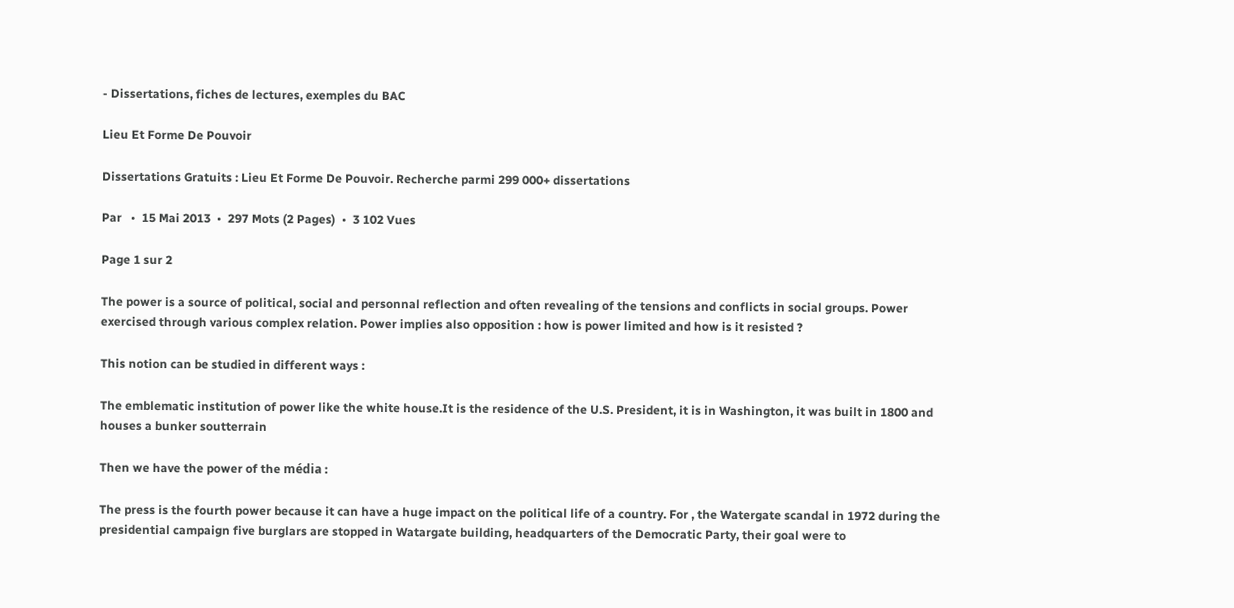- Dissertations, fiches de lectures, exemples du BAC

Lieu Et Forme De Pouvoir

Dissertations Gratuits : Lieu Et Forme De Pouvoir. Recherche parmi 299 000+ dissertations

Par   •  15 Mai 2013  •  297 Mots (2 Pages)  •  3 102 Vues

Page 1 sur 2

The power is a source of political, social and personnal reflection and often revealing of the tensions and conflicts in social groups. Power exercised through various complex relation. Power implies also opposition : how is power limited and how is it resisted ?

This notion can be studied in different ways :

The emblematic institution of power like the white house.It is the residence of the U.S. President, it is in Washington, it was built in 1800 and houses a bunker soutterrain

Then we have the power of the média :

The press is the fourth power because it can have a huge impact on the political life of a country. For , the Watergate scandal in 1972 during the presidential campaign five burglars are stopped in Watargate building, headquarters of the Democratic Party, their goal were to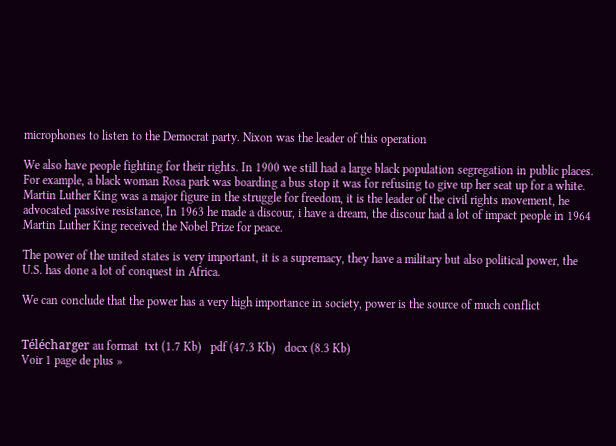microphones to listen to the Democrat party. Nixon was the leader of this operation

We also have people fighting for their rights. In 1900 we still had a large black population segregation in public places. For example, a black woman Rosa park was boarding a bus stop it was for refusing to give up her seat up for a white. Martin Luther King was a major figure in the struggle for freedom, it is the leader of the civil rights movement, he advocated passive resistance, In 1963 he made a discour, i have a dream, the discour had a lot of impact people in 1964 Martin Luther King received the Nobel Prize for peace.

The power of the united states is very important, it is a supremacy, they have a military but also political power, the U.S. has done a lot of conquest in Africa.

We can conclude that the power has a very high importance in society, power is the source of much conflict


Télécharger au format  txt (1.7 Kb)   pdf (47.3 Kb)   docx (8.3 Kb)
Voir 1 page de plus »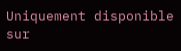Uniquement disponible sur